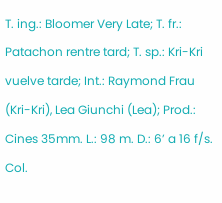T. ing.: Bloomer Very Late; T. fr.: Patachon rentre tard; T. sp.: Kri-Kri vuelve tarde; Int.: Raymond Frau (Kri-Kri), Lea Giunchi (Lea); Prod.: Cines 35mm. L.: 98 m. D.: 6’ a 16 f/s. Col.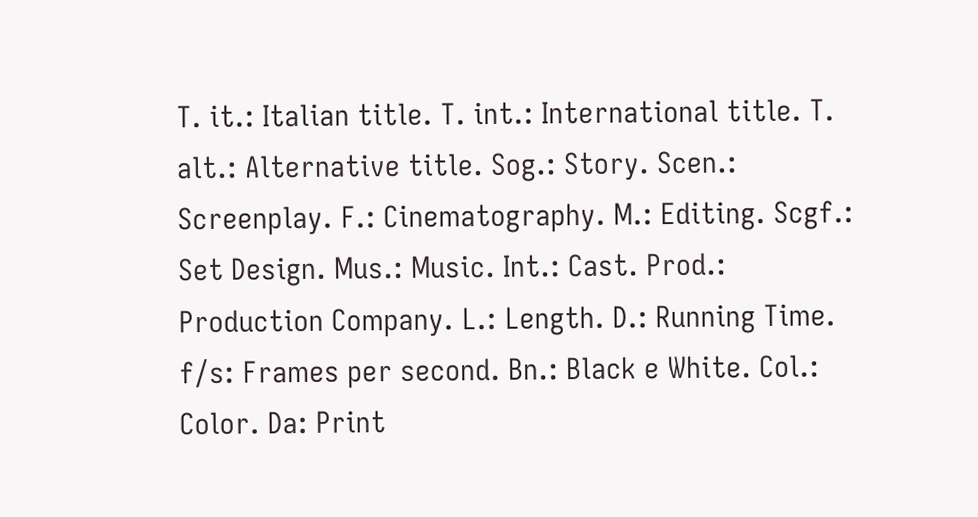T. it.: Italian title. T. int.: International title. T. alt.: Alternative title. Sog.: Story. Scen.: Screenplay. F.: Cinematography. M.: Editing. Scgf.: Set Design. Mus.: Music. Int.: Cast. Prod.: Production Company. L.: Length. D.: Running Time. f/s: Frames per second. Bn.: Black e White. Col.: Color. Da: Print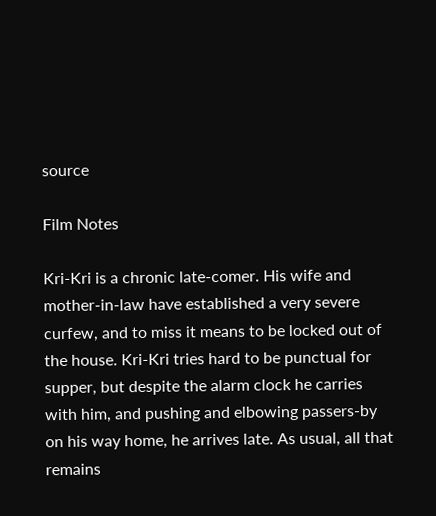source

Film Notes

Kri-Kri is a chronic late-comer. His wife and mother-in-law have established a very severe curfew, and to miss it means to be locked out of the house. Kri-Kri tries hard to be punctual for supper, but despite the alarm clock he carries with him, and pushing and elbowing passers-by on his way home, he arrives late. As usual, all that remains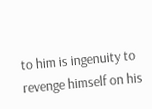to him is ingenuity to revenge himself on his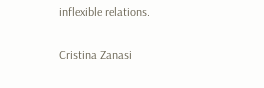inflexible relations.

Cristina Zanasi